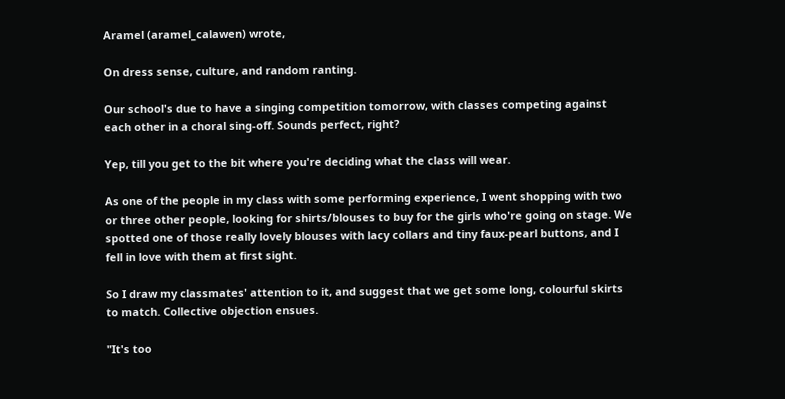Aramel (aramel_calawen) wrote,

On dress sense, culture, and random ranting.

Our school's due to have a singing competition tomorrow, with classes competing against each other in a choral sing-off. Sounds perfect, right?

Yep, till you get to the bit where you're deciding what the class will wear.

As one of the people in my class with some performing experience, I went shopping with two or three other people, looking for shirts/blouses to buy for the girls who're going on stage. We spotted one of those really lovely blouses with lacy collars and tiny faux-pearl buttons, and I fell in love with them at first sight.

So I draw my classmates' attention to it, and suggest that we get some long, colourful skirts to match. Collective objection ensues.

"It's too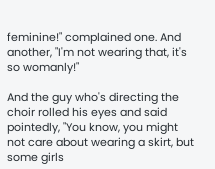feminine!" complained one. And another, "I'm not wearing that, it's so womanly!"

And the guy who's directing the choir rolled his eyes and said pointedly, "You know, you might not care about wearing a skirt, but some girls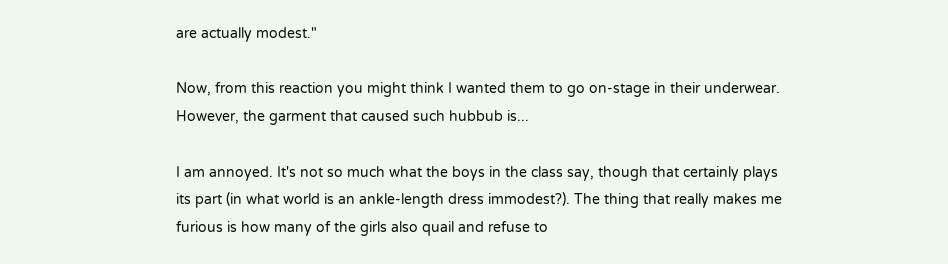are actually modest."

Now, from this reaction you might think I wanted them to go on-stage in their underwear. However, the garment that caused such hubbub is...

I am annoyed. It's not so much what the boys in the class say, though that certainly plays its part (in what world is an ankle-length dress immodest?). The thing that really makes me furious is how many of the girls also quail and refuse to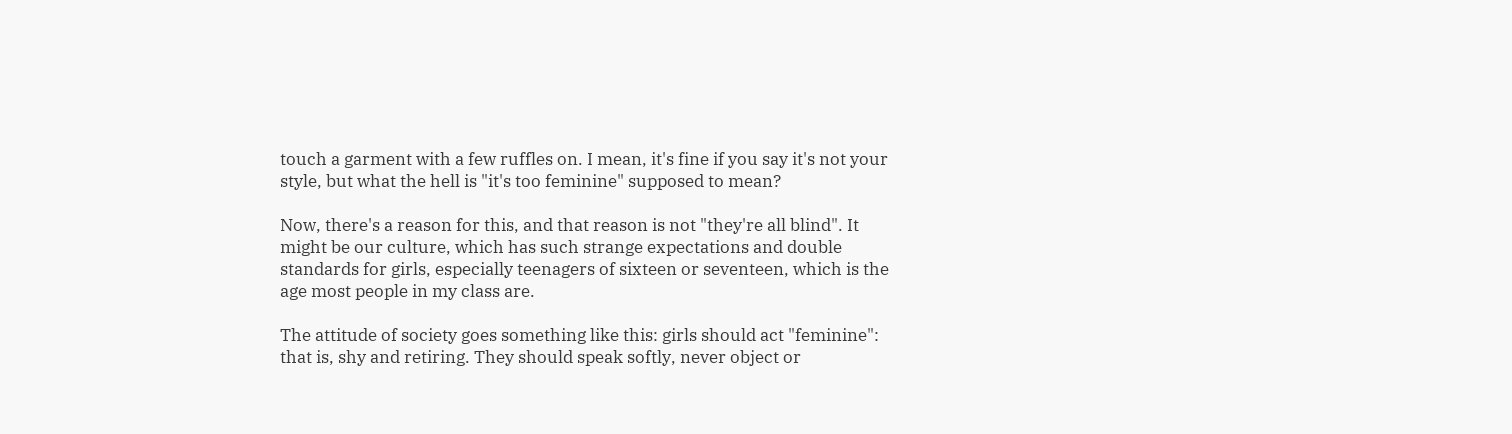touch a garment with a few ruffles on. I mean, it's fine if you say it's not your style, but what the hell is "it's too feminine" supposed to mean?

Now, there's a reason for this, and that reason is not "they're all blind". It might be our culture, which has such strange expectations and double standards for girls, especially teenagers of sixteen or seventeen, which is the age most people in my class are.

The attitude of society goes something like this: girls should act "feminine": that is, shy and retiring. They should speak softly, never object or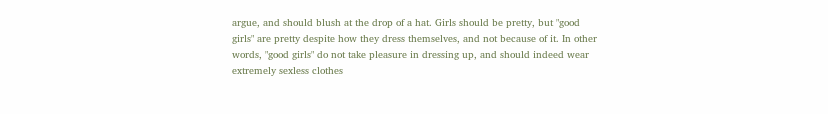argue, and should blush at the drop of a hat. Girls should be pretty, but "good girls" are pretty despite how they dress themselves, and not because of it. In other words, "good girls" do not take pleasure in dressing up, and should indeed wear extremely sexless clothes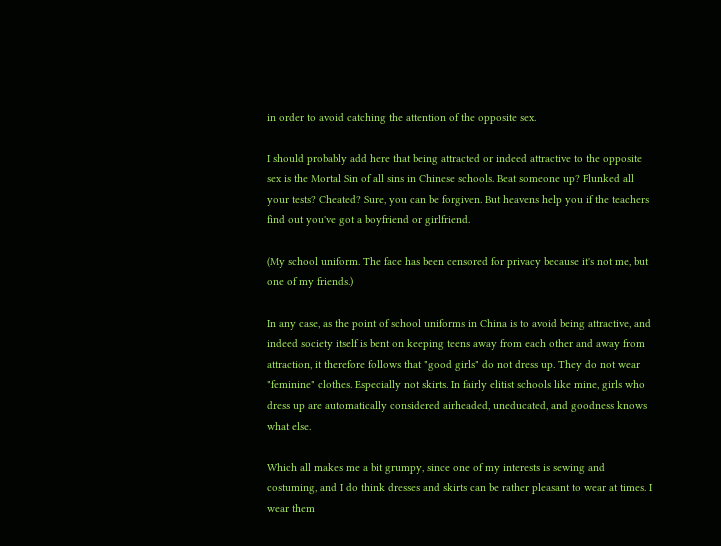in order to avoid catching the attention of the opposite sex.

I should probably add here that being attracted or indeed attractive to the opposite sex is the Mortal Sin of all sins in Chinese schools. Beat someone up? Flunked all your tests? Cheated? Sure, you can be forgiven. But heavens help you if the teachers find out you've got a boyfriend or girlfriend.

(My school uniform. The face has been censored for privacy because it's not me, but one of my friends.)

In any case, as the point of school uniforms in China is to avoid being attractive, and indeed society itself is bent on keeping teens away from each other and away from attraction, it therefore follows that "good girls" do not dress up. They do not wear "feminine" clothes. Especially not skirts. In fairly elitist schools like mine, girls who dress up are automatically considered airheaded, uneducated, and goodness knows what else.

Which all makes me a bit grumpy, since one of my interests is sewing and costuming, and I do think dresses and skirts can be rather pleasant to wear at times. I wear them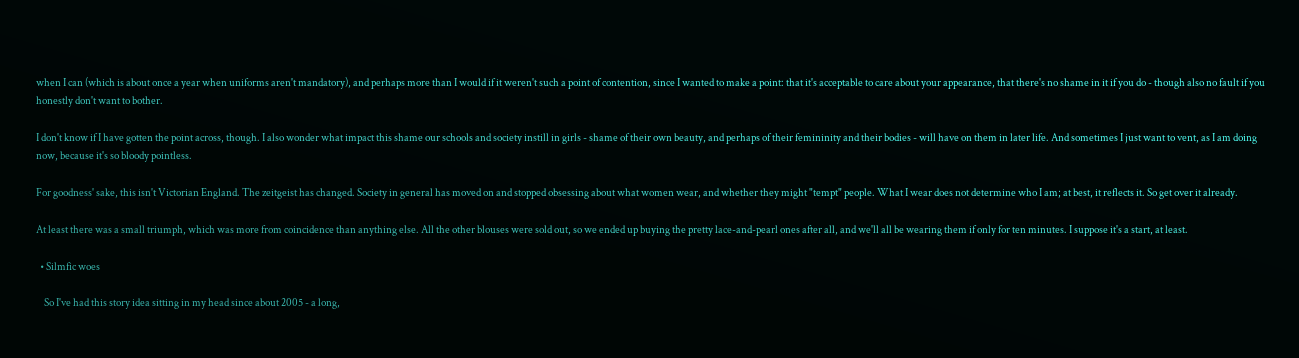when I can (which is about once a year when uniforms aren't mandatory), and perhaps more than I would if it weren't such a point of contention, since I wanted to make a point: that it's acceptable to care about your appearance, that there's no shame in it if you do - though also no fault if you honestly don't want to bother.

I don't know if I have gotten the point across, though. I also wonder what impact this shame our schools and society instill in girls - shame of their own beauty, and perhaps of their femininity and their bodies - will have on them in later life. And sometimes I just want to vent, as I am doing now, because it's so bloody pointless.

For goodness' sake, this isn't Victorian England. The zeitgeist has changed. Society in general has moved on and stopped obsessing about what women wear, and whether they might "tempt" people. What I wear does not determine who I am; at best, it reflects it. So get over it already.

At least there was a small triumph, which was more from coincidence than anything else. All the other blouses were sold out, so we ended up buying the pretty lace-and-pearl ones after all, and we'll all be wearing them if only for ten minutes. I suppose it's a start, at least.

  • Silmfic woes

    So I've had this story idea sitting in my head since about 2005 - a long,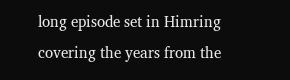long episode set in Himring covering the years from the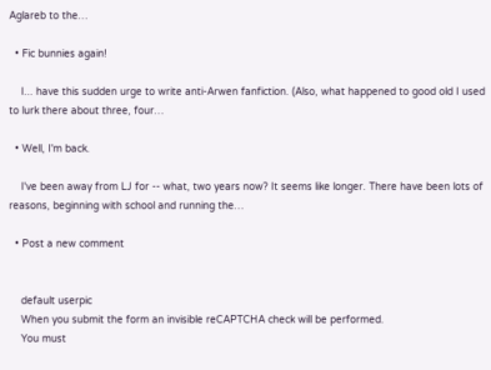Aglareb to the…

  • Fic bunnies again!

    I... have this sudden urge to write anti-Arwen fanfiction. (Also, what happened to good old I used to lurk there about three, four…

  • Well, I'm back.

    I've been away from LJ for -- what, two years now? It seems like longer. There have been lots of reasons, beginning with school and running the…

  • Post a new comment


    default userpic
    When you submit the form an invisible reCAPTCHA check will be performed.
    You must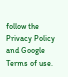follow the Privacy Policy and Google Terms of use.